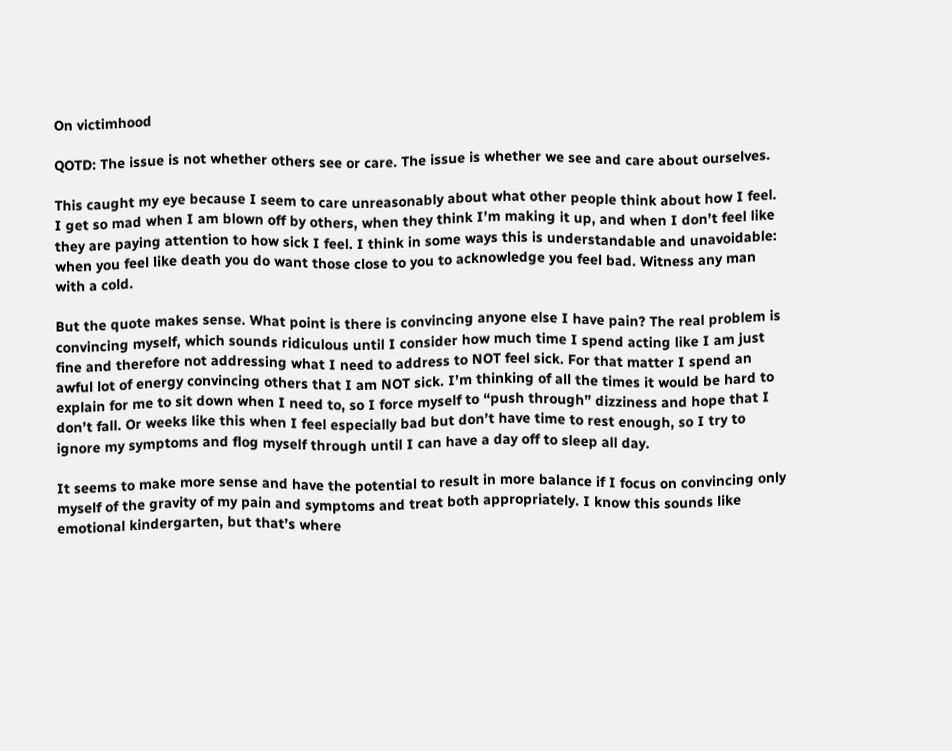On victimhood

QOTD: The issue is not whether others see or care. The issue is whether we see and care about ourselves.

This caught my eye because I seem to care unreasonably about what other people think about how I feel. I get so mad when I am blown off by others, when they think I’m making it up, and when I don’t feel like they are paying attention to how sick I feel. I think in some ways this is understandable and unavoidable: when you feel like death you do want those close to you to acknowledge you feel bad. Witness any man with a cold.

But the quote makes sense. What point is there is convincing anyone else I have pain? The real problem is convincing myself, which sounds ridiculous until I consider how much time I spend acting like I am just fine and therefore not addressing what I need to address to NOT feel sick. For that matter I spend an awful lot of energy convincing others that I am NOT sick. I’m thinking of all the times it would be hard to explain for me to sit down when I need to, so I force myself to “push through” dizziness and hope that I don’t fall. Or weeks like this when I feel especially bad but don’t have time to rest enough, so I try to ignore my symptoms and flog myself through until I can have a day off to sleep all day.

It seems to make more sense and have the potential to result in more balance if I focus on convincing only myself of the gravity of my pain and symptoms and treat both appropriately. I know this sounds like emotional kindergarten, but that’s where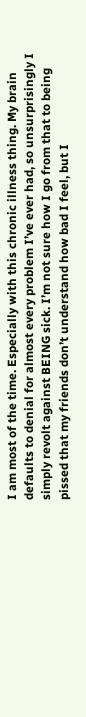I am most of the time. Especially with this chronic illness thing. My brain defaults to denial for almost every problem I’ve ever had, so unsurprisingly I simply revolt against BEING sick. I’m not sure how I go from that to being pissed that my friends don’t understand how bad I feel, but I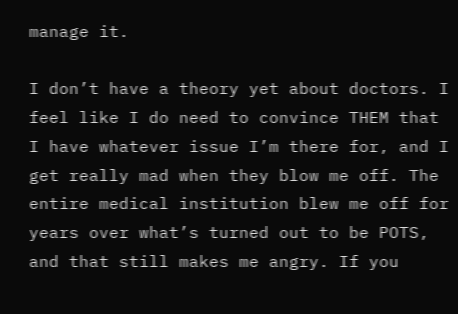manage it.

I don’t have a theory yet about doctors. I feel like I do need to convince THEM that I have whatever issue I’m there for, and I get really mad when they blow me off. The entire medical institution blew me off for years over what’s turned out to be POTS, and that still makes me angry. If you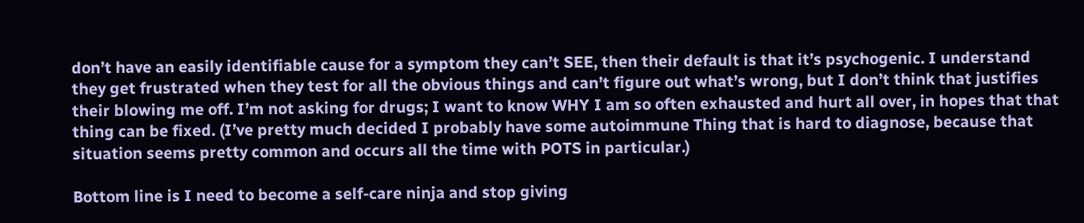don’t have an easily identifiable cause for a symptom they can’t SEE, then their default is that it’s psychogenic. I understand they get frustrated when they test for all the obvious things and can’t figure out what’s wrong, but I don’t think that justifies their blowing me off. I’m not asking for drugs; I want to know WHY I am so often exhausted and hurt all over, in hopes that that thing can be fixed. (I’ve pretty much decided I probably have some autoimmune Thing that is hard to diagnose, because that situation seems pretty common and occurs all the time with POTS in particular.)

Bottom line is I need to become a self-care ninja and stop giving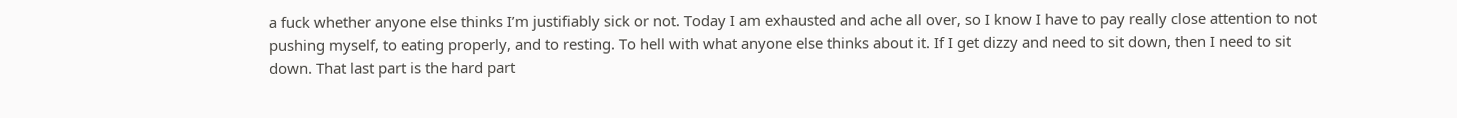a fuck whether anyone else thinks I’m justifiably sick or not. Today I am exhausted and ache all over, so I know I have to pay really close attention to not pushing myself, to eating properly, and to resting. To hell with what anyone else thinks about it. If I get dizzy and need to sit down, then I need to sit down. That last part is the hard part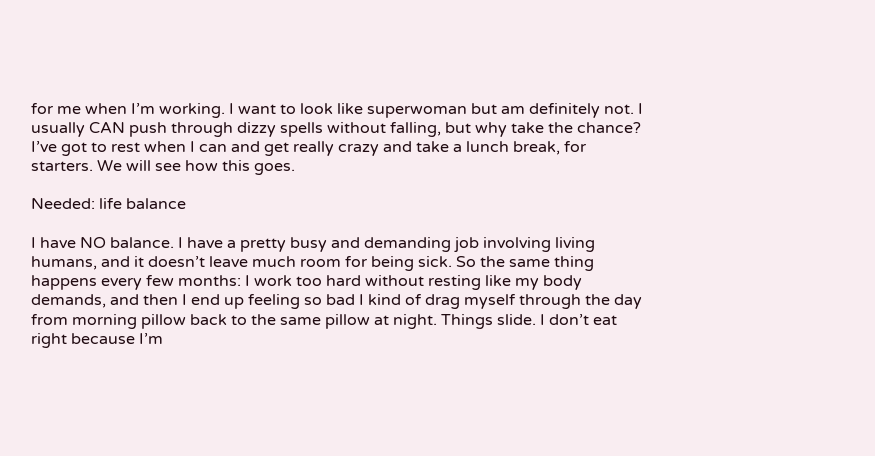for me when I’m working. I want to look like superwoman but am definitely not. I usually CAN push through dizzy spells without falling, but why take the chance? I’ve got to rest when I can and get really crazy and take a lunch break, for starters. We will see how this goes.

Needed: life balance

I have NO balance. I have a pretty busy and demanding job involving living humans, and it doesn’t leave much room for being sick. So the same thing happens every few months: I work too hard without resting like my body demands, and then I end up feeling so bad I kind of drag myself through the day from morning pillow back to the same pillow at night. Things slide. I don’t eat right because I’m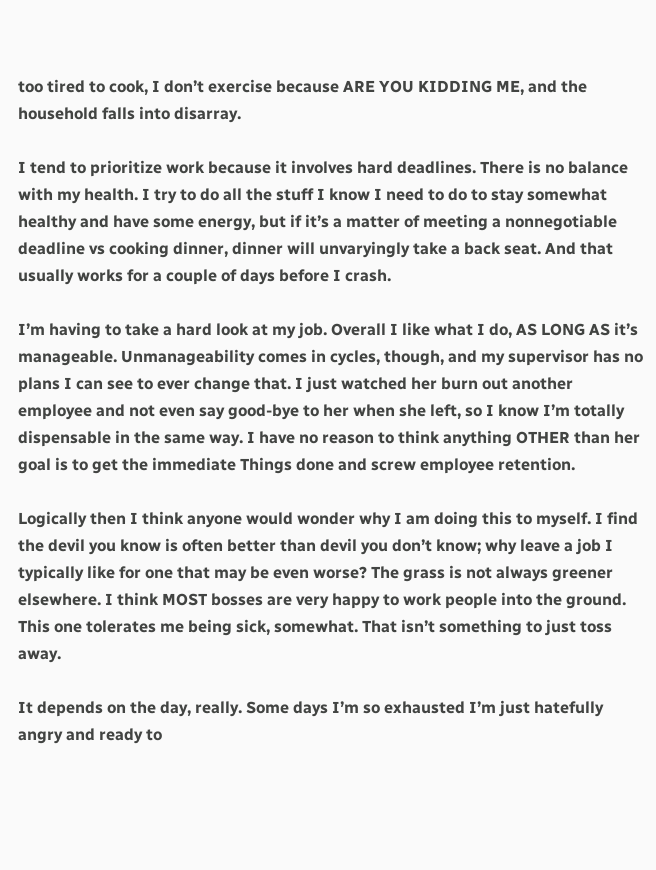too tired to cook, I don’t exercise because ARE YOU KIDDING ME, and the household falls into disarray.

I tend to prioritize work because it involves hard deadlines. There is no balance with my health. I try to do all the stuff I know I need to do to stay somewhat healthy and have some energy, but if it’s a matter of meeting a nonnegotiable deadline vs cooking dinner, dinner will unvaryingly take a back seat. And that usually works for a couple of days before I crash.

I’m having to take a hard look at my job. Overall I like what I do, AS LONG AS it’s manageable. Unmanageability comes in cycles, though, and my supervisor has no plans I can see to ever change that. I just watched her burn out another employee and not even say good-bye to her when she left, so I know I’m totally dispensable in the same way. I have no reason to think anything OTHER than her goal is to get the immediate Things done and screw employee retention.

Logically then I think anyone would wonder why I am doing this to myself. I find the devil you know is often better than devil you don’t know; why leave a job I typically like for one that may be even worse? The grass is not always greener elsewhere. I think MOST bosses are very happy to work people into the ground. This one tolerates me being sick, somewhat. That isn’t something to just toss away.

It depends on the day, really. Some days I’m so exhausted I’m just hatefully angry and ready to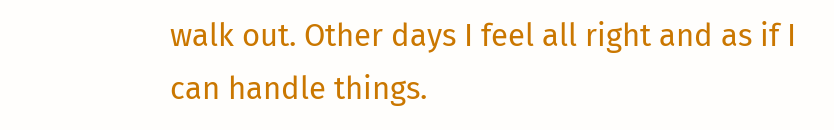walk out. Other days I feel all right and as if I can handle things.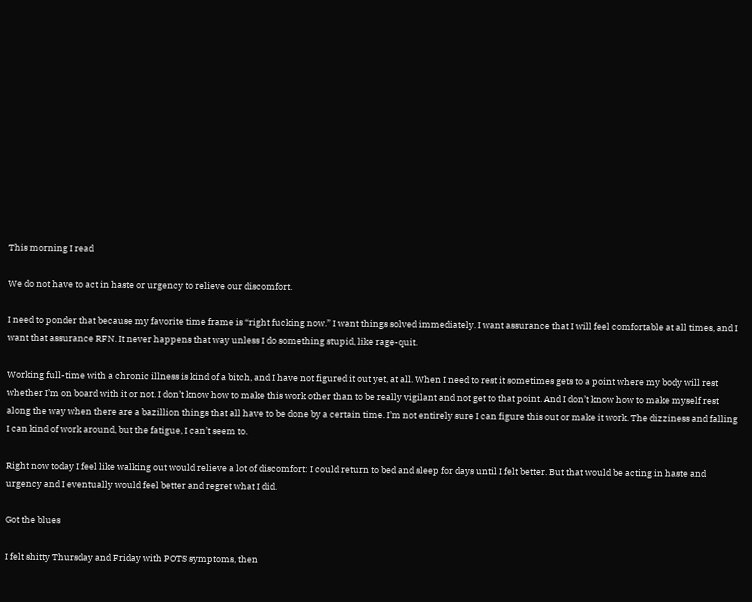This morning I read

We do not have to act in haste or urgency to relieve our discomfort.

I need to ponder that because my favorite time frame is “right fucking now.” I want things solved immediately. I want assurance that I will feel comfortable at all times, and I want that assurance RFN. It never happens that way unless I do something stupid, like rage-quit.

Working full-time with a chronic illness is kind of a bitch, and I have not figured it out yet, at all. When I need to rest it sometimes gets to a point where my body will rest whether I’m on board with it or not. I don’t know how to make this work other than to be really vigilant and not get to that point. And I don’t know how to make myself rest along the way when there are a bazillion things that all have to be done by a certain time. I’m not entirely sure I can figure this out or make it work. The dizziness and falling I can kind of work around, but the fatigue, I can’t seem to.

Right now today I feel like walking out would relieve a lot of discomfort: I could return to bed and sleep for days until I felt better. But that would be acting in haste and urgency and I eventually would feel better and regret what I did.

Got the blues

I felt shitty Thursday and Friday with POTS symptoms, then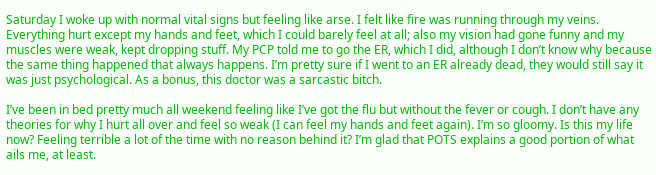Saturday I woke up with normal vital signs but feeling like arse. I felt like fire was running through my veins. Everything hurt except my hands and feet, which I could barely feel at all; also my vision had gone funny and my muscles were weak, kept dropping stuff. My PCP told me to go the ER, which I did, although I don’t know why because the same thing happened that always happens. I’m pretty sure if I went to an ER already dead, they would still say it was just psychological. As a bonus, this doctor was a sarcastic bitch.

I’ve been in bed pretty much all weekend feeling like I’ve got the flu but without the fever or cough. I don’t have any theories for why I hurt all over and feel so weak (I can feel my hands and feet again). I’m so gloomy. Is this my life now? Feeling terrible a lot of the time with no reason behind it? I’m glad that POTS explains a good portion of what ails me, at least.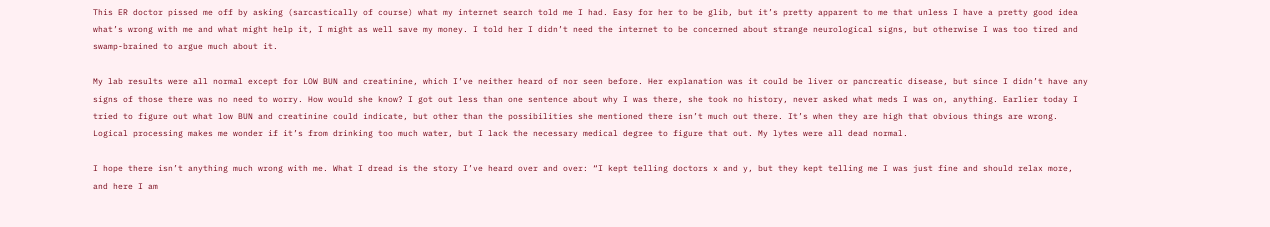This ER doctor pissed me off by asking (sarcastically of course) what my internet search told me I had. Easy for her to be glib, but it’s pretty apparent to me that unless I have a pretty good idea what’s wrong with me and what might help it, I might as well save my money. I told her I didn’t need the internet to be concerned about strange neurological signs, but otherwise I was too tired and swamp-brained to argue much about it.

My lab results were all normal except for LOW BUN and creatinine, which I’ve neither heard of nor seen before. Her explanation was it could be liver or pancreatic disease, but since I didn’t have any signs of those there was no need to worry. How would she know? I got out less than one sentence about why I was there, she took no history, never asked what meds I was on, anything. Earlier today I tried to figure out what low BUN and creatinine could indicate, but other than the possibilities she mentioned there isn’t much out there. It’s when they are high that obvious things are wrong. Logical processing makes me wonder if it’s from drinking too much water, but I lack the necessary medical degree to figure that out. My lytes were all dead normal.

I hope there isn’t anything much wrong with me. What I dread is the story I’ve heard over and over: “I kept telling doctors x and y, but they kept telling me I was just fine and should relax more, and here I am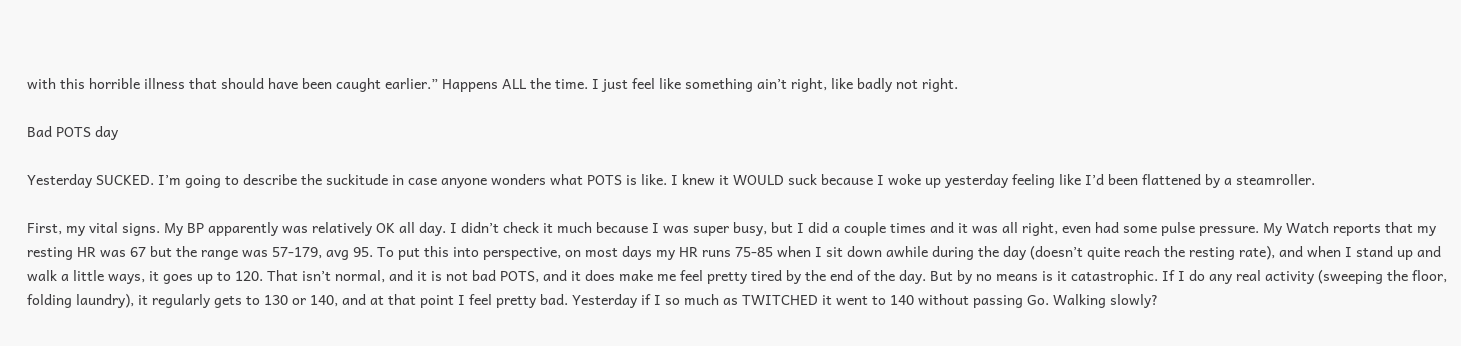with this horrible illness that should have been caught earlier.” Happens ALL the time. I just feel like something ain’t right, like badly not right.

Bad POTS day

Yesterday SUCKED. I’m going to describe the suckitude in case anyone wonders what POTS is like. I knew it WOULD suck because I woke up yesterday feeling like I’d been flattened by a steamroller.

First, my vital signs. My BP apparently was relatively OK all day. I didn’t check it much because I was super busy, but I did a couple times and it was all right, even had some pulse pressure. My Watch reports that my resting HR was 67 but the range was 57-179, avg 95. To put this into perspective, on most days my HR runs 75-85 when I sit down awhile during the day (doesn’t quite reach the resting rate), and when I stand up and walk a little ways, it goes up to 120. That isn’t normal, and it is not bad POTS, and it does make me feel pretty tired by the end of the day. But by no means is it catastrophic. If I do any real activity (sweeping the floor, folding laundry), it regularly gets to 130 or 140, and at that point I feel pretty bad. Yesterday if I so much as TWITCHED it went to 140 without passing Go. Walking slowly?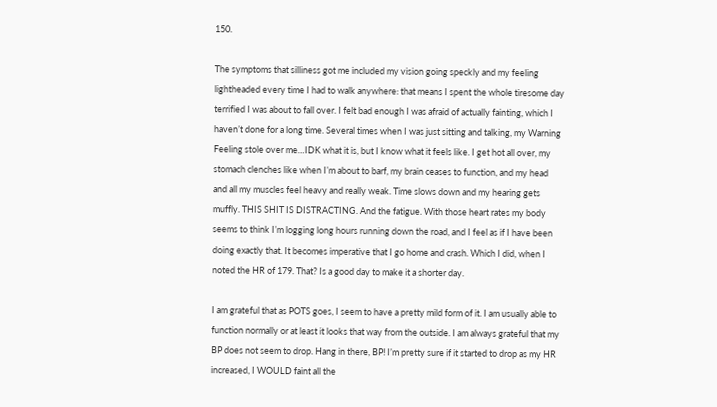150.

The symptoms that silliness got me included my vision going speckly and my feeling lightheaded every time I had to walk anywhere: that means I spent the whole tiresome day terrified I was about to fall over. I felt bad enough I was afraid of actually fainting, which I haven’t done for a long time. Several times when I was just sitting and talking, my Warning Feeling stole over me…IDK what it is, but I know what it feels like. I get hot all over, my stomach clenches like when I’m about to barf, my brain ceases to function, and my head and all my muscles feel heavy and really weak. Time slows down and my hearing gets muffly. THIS SHIT IS DISTRACTING. And the fatigue. With those heart rates my body seems to think I’m logging long hours running down the road, and I feel as if I have been doing exactly that. It becomes imperative that I go home and crash. Which I did, when I noted the HR of 179. That? Is a good day to make it a shorter day.

I am grateful that as POTS goes, I seem to have a pretty mild form of it. I am usually able to function normally or at least it looks that way from the outside. I am always grateful that my BP does not seem to drop. Hang in there, BP! I’m pretty sure if it started to drop as my HR increased, I WOULD faint all the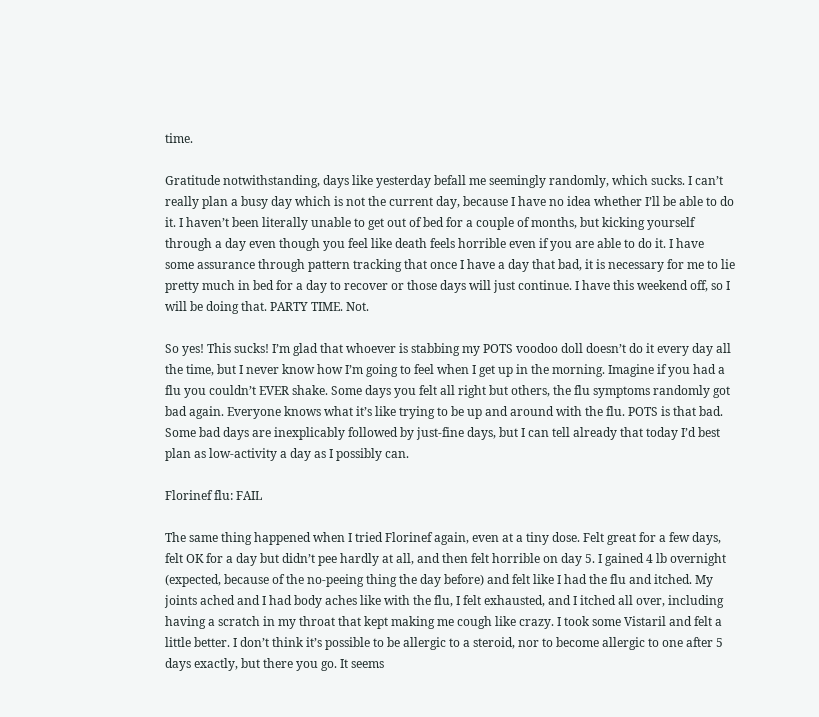time.

Gratitude notwithstanding, days like yesterday befall me seemingly randomly, which sucks. I can’t really plan a busy day which is not the current day, because I have no idea whether I’ll be able to do it. I haven’t been literally unable to get out of bed for a couple of months, but kicking yourself through a day even though you feel like death feels horrible even if you are able to do it. I have some assurance through pattern tracking that once I have a day that bad, it is necessary for me to lie pretty much in bed for a day to recover or those days will just continue. I have this weekend off, so I will be doing that. PARTY TIME. Not.

So yes! This sucks! I’m glad that whoever is stabbing my POTS voodoo doll doesn’t do it every day all the time, but I never know how I’m going to feel when I get up in the morning. Imagine if you had a flu you couldn’t EVER shake. Some days you felt all right but others, the flu symptoms randomly got bad again. Everyone knows what it’s like trying to be up and around with the flu. POTS is that bad. Some bad days are inexplicably followed by just-fine days, but I can tell already that today I’d best plan as low-activity a day as I possibly can.

Florinef flu: FAIL

The same thing happened when I tried Florinef again, even at a tiny dose. Felt great for a few days, felt OK for a day but didn’t pee hardly at all, and then felt horrible on day 5. I gained 4 lb overnight (expected, because of the no-peeing thing the day before) and felt like I had the flu and itched. My joints ached and I had body aches like with the flu, I felt exhausted, and I itched all over, including having a scratch in my throat that kept making me cough like crazy. I took some Vistaril and felt a little better. I don’t think it’s possible to be allergic to a steroid, nor to become allergic to one after 5 days exactly, but there you go. It seems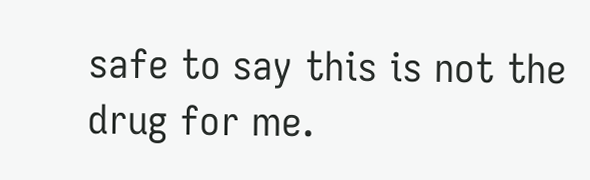safe to say this is not the drug for me.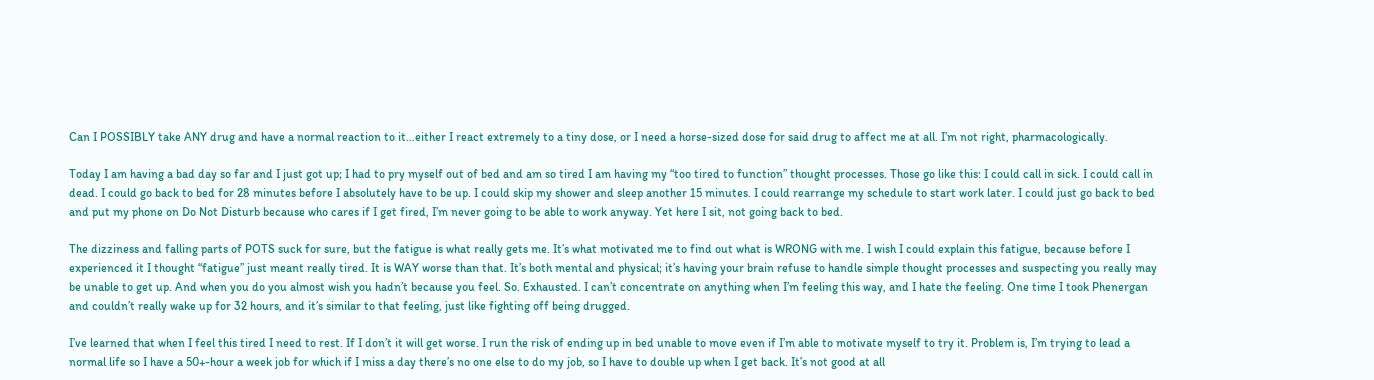Can I POSSIBLY take ANY drug and have a normal reaction to it…either I react extremely to a tiny dose, or I need a horse-sized dose for said drug to affect me at all. I’m not right, pharmacologically.

Today I am having a bad day so far and I just got up; I had to pry myself out of bed and am so tired I am having my “too tired to function” thought processes. Those go like this: I could call in sick. I could call in dead. I could go back to bed for 28 minutes before I absolutely have to be up. I could skip my shower and sleep another 15 minutes. I could rearrange my schedule to start work later. I could just go back to bed and put my phone on Do Not Disturb because who cares if I get fired, I’m never going to be able to work anyway. Yet here I sit, not going back to bed.

The dizziness and falling parts of POTS suck for sure, but the fatigue is what really gets me. It’s what motivated me to find out what is WRONG with me. I wish I could explain this fatigue, because before I experienced it I thought “fatigue” just meant really tired. It is WAY worse than that. It’s both mental and physical; it’s having your brain refuse to handle simple thought processes and suspecting you really may be unable to get up. And when you do you almost wish you hadn’t because you feel. So. Exhausted. I can’t concentrate on anything when I’m feeling this way, and I hate the feeling. One time I took Phenergan and couldn’t really wake up for 32 hours, and it’s similar to that feeling, just like fighting off being drugged.

I’ve learned that when I feel this tired I need to rest. If I don’t it will get worse. I run the risk of ending up in bed unable to move even if I’m able to motivate myself to try it. Problem is, I’m trying to lead a normal life so I have a 50+-hour a week job for which if I miss a day there’s no one else to do my job, so I have to double up when I get back. It’s not good at all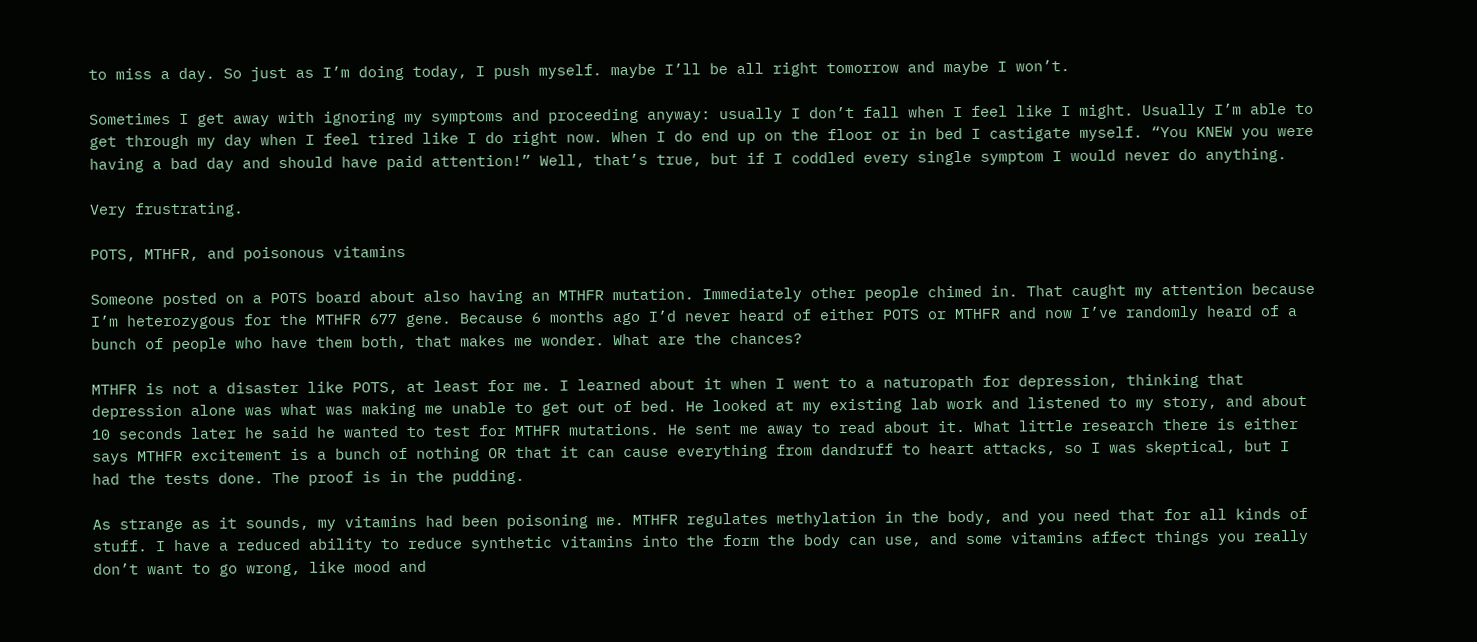to miss a day. So just as I’m doing today, I push myself. maybe I’ll be all right tomorrow and maybe I won’t.

Sometimes I get away with ignoring my symptoms and proceeding anyway: usually I don’t fall when I feel like I might. Usually I’m able to get through my day when I feel tired like I do right now. When I do end up on the floor or in bed I castigate myself. “You KNEW you were having a bad day and should have paid attention!” Well, that’s true, but if I coddled every single symptom I would never do anything.

Very frustrating.

POTS, MTHFR, and poisonous vitamins

Someone posted on a POTS board about also having an MTHFR mutation. Immediately other people chimed in. That caught my attention because I’m heterozygous for the MTHFR 677 gene. Because 6 months ago I’d never heard of either POTS or MTHFR and now I’ve randomly heard of a bunch of people who have them both, that makes me wonder. What are the chances?

MTHFR is not a disaster like POTS, at least for me. I learned about it when I went to a naturopath for depression, thinking that depression alone was what was making me unable to get out of bed. He looked at my existing lab work and listened to my story, and about 10 seconds later he said he wanted to test for MTHFR mutations. He sent me away to read about it. What little research there is either says MTHFR excitement is a bunch of nothing OR that it can cause everything from dandruff to heart attacks, so I was skeptical, but I had the tests done. The proof is in the pudding.

As strange as it sounds, my vitamins had been poisoning me. MTHFR regulates methylation in the body, and you need that for all kinds of stuff. I have a reduced ability to reduce synthetic vitamins into the form the body can use, and some vitamins affect things you really don’t want to go wrong, like mood and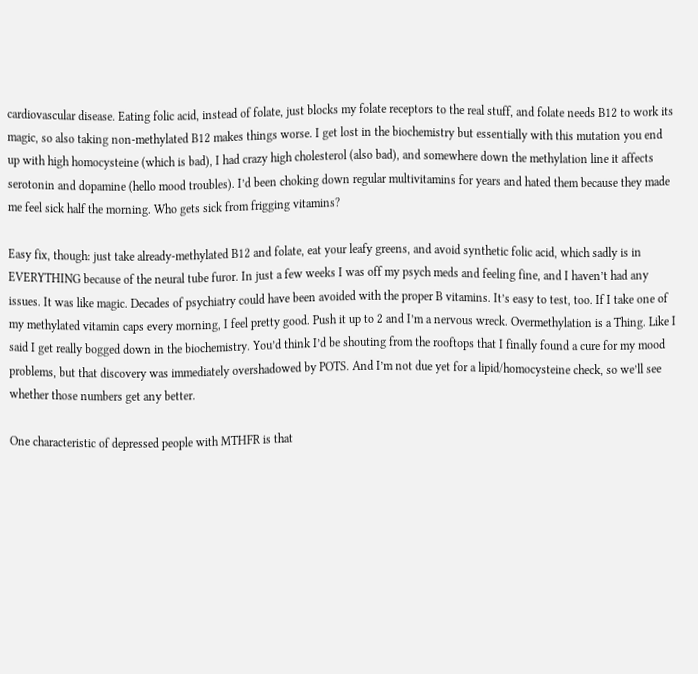cardiovascular disease. Eating folic acid, instead of folate, just blocks my folate receptors to the real stuff, and folate needs B12 to work its magic, so also taking non-methylated B12 makes things worse. I get lost in the biochemistry but essentially with this mutation you end up with high homocysteine (which is bad), I had crazy high cholesterol (also bad), and somewhere down the methylation line it affects serotonin and dopamine (hello mood troubles). I’d been choking down regular multivitamins for years and hated them because they made me feel sick half the morning. Who gets sick from frigging vitamins?

Easy fix, though: just take already-methylated B12 and folate, eat your leafy greens, and avoid synthetic folic acid, which sadly is in EVERYTHING because of the neural tube furor. In just a few weeks I was off my psych meds and feeling fine, and I haven’t had any issues. It was like magic. Decades of psychiatry could have been avoided with the proper B vitamins. It’s easy to test, too. If I take one of my methylated vitamin caps every morning, I feel pretty good. Push it up to 2 and I’m a nervous wreck. Overmethylation is a Thing. Like I said I get really bogged down in the biochemistry. You’d think I’d be shouting from the rooftops that I finally found a cure for my mood problems, but that discovery was immediately overshadowed by POTS. And I’m not due yet for a lipid/homocysteine check, so we’ll see whether those numbers get any better.

One characteristic of depressed people with MTHFR is that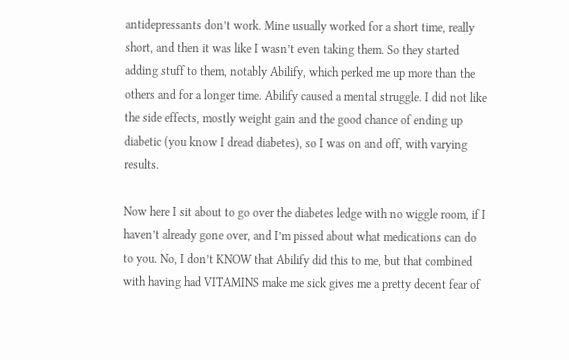antidepressants don’t work. Mine usually worked for a short time, really short, and then it was like I wasn’t even taking them. So they started adding stuff to them, notably Abilify, which perked me up more than the others and for a longer time. Abilify caused a mental struggle. I did not like the side effects, mostly weight gain and the good chance of ending up diabetic (you know I dread diabetes), so I was on and off, with varying results.

Now here I sit about to go over the diabetes ledge with no wiggle room, if I haven’t already gone over, and I’m pissed about what medications can do to you. No, I don’t KNOW that Abilify did this to me, but that combined with having had VITAMINS make me sick gives me a pretty decent fear of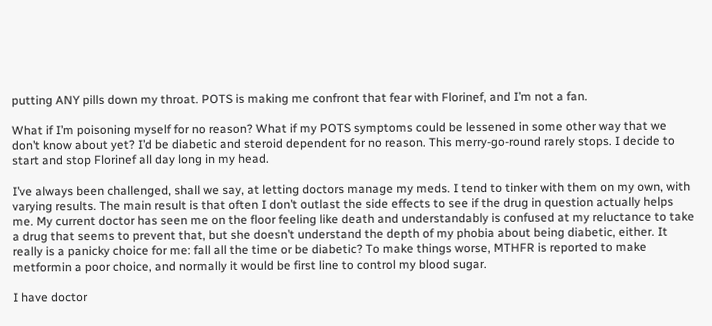putting ANY pills down my throat. POTS is making me confront that fear with Florinef, and I’m not a fan.

What if I’m poisoning myself for no reason? What if my POTS symptoms could be lessened in some other way that we don’t know about yet? I’d be diabetic and steroid dependent for no reason. This merry-go-round rarely stops. I decide to start and stop Florinef all day long in my head.

I’ve always been challenged, shall we say, at letting doctors manage my meds. I tend to tinker with them on my own, with varying results. The main result is that often I don’t outlast the side effects to see if the drug in question actually helps me. My current doctor has seen me on the floor feeling like death and understandably is confused at my reluctance to take a drug that seems to prevent that, but she doesn’t understand the depth of my phobia about being diabetic, either. It really is a panicky choice for me: fall all the time or be diabetic? To make things worse, MTHFR is reported to make metformin a poor choice, and normally it would be first line to control my blood sugar.

I have doctor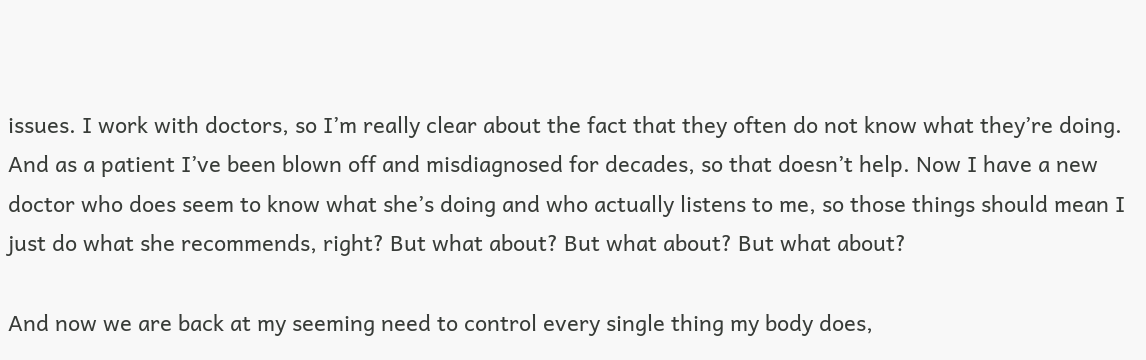issues. I work with doctors, so I’m really clear about the fact that they often do not know what they’re doing. And as a patient I’ve been blown off and misdiagnosed for decades, so that doesn’t help. Now I have a new doctor who does seem to know what she’s doing and who actually listens to me, so those things should mean I just do what she recommends, right? But what about? But what about? But what about?

And now we are back at my seeming need to control every single thing my body does,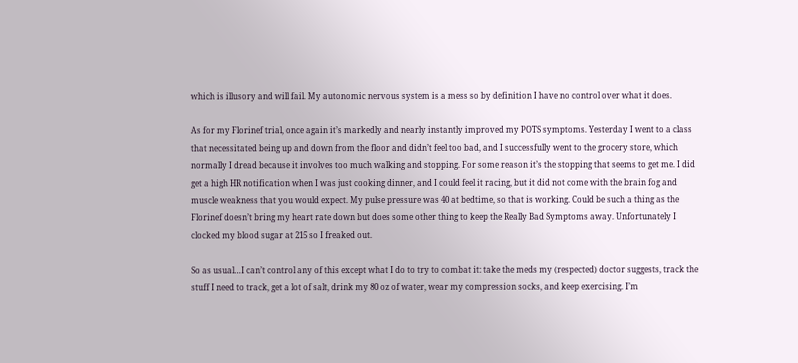which is illusory and will fail. My autonomic nervous system is a mess so by definition I have no control over what it does.

As for my Florinef trial, once again it’s markedly and nearly instantly improved my POTS symptoms. Yesterday I went to a class that necessitated being up and down from the floor and didn’t feel too bad, and I successfully went to the grocery store, which normally I dread because it involves too much walking and stopping. For some reason it’s the stopping that seems to get me. I did get a high HR notification when I was just cooking dinner, and I could feel it racing, but it did not come with the brain fog and muscle weakness that you would expect. My pulse pressure was 40 at bedtime, so that is working. Could be such a thing as the Florinef doesn’t bring my heart rate down but does some other thing to keep the Really Bad Symptoms away. Unfortunately I clocked my blood sugar at 215 so I freaked out.

So as usual…I can’t control any of this except what I do to try to combat it: take the meds my (respected) doctor suggests, track the stuff I need to track, get a lot of salt, drink my 80 oz of water, wear my compression socks, and keep exercising. I’m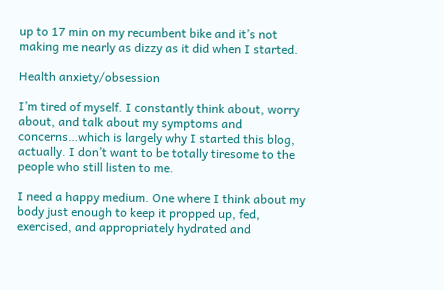up to 17 min on my recumbent bike and it’s not making me nearly as dizzy as it did when I started.

Health anxiety/obsession

I’m tired of myself. I constantly think about, worry about, and talk about my symptoms and concerns…which is largely why I started this blog, actually. I don’t want to be totally tiresome to the people who still listen to me.

I need a happy medium. One where I think about my body just enough to keep it propped up, fed, exercised, and appropriately hydrated and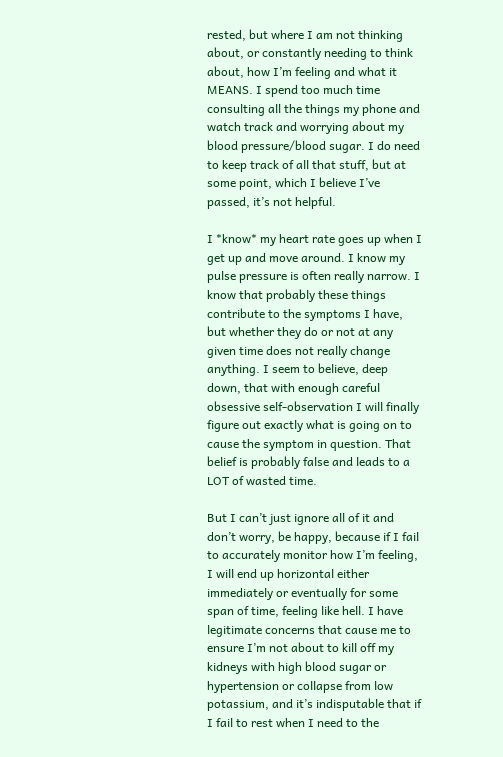rested, but where I am not thinking about, or constantly needing to think about, how I’m feeling and what it MEANS. I spend too much time consulting all the things my phone and watch track and worrying about my blood pressure/blood sugar. I do need to keep track of all that stuff, but at some point, which I believe I’ve passed, it’s not helpful.

I *know* my heart rate goes up when I get up and move around. I know my pulse pressure is often really narrow. I know that probably these things contribute to the symptoms I have, but whether they do or not at any given time does not really change anything. I seem to believe, deep down, that with enough careful obsessive self-observation I will finally figure out exactly what is going on to cause the symptom in question. That belief is probably false and leads to a LOT of wasted time.

But I can’t just ignore all of it and don’t worry, be happy, because if I fail to accurately monitor how I’m feeling, I will end up horizontal either immediately or eventually for some span of time, feeling like hell. I have legitimate concerns that cause me to ensure I’m not about to kill off my kidneys with high blood sugar or hypertension or collapse from low potassium, and it’s indisputable that if I fail to rest when I need to the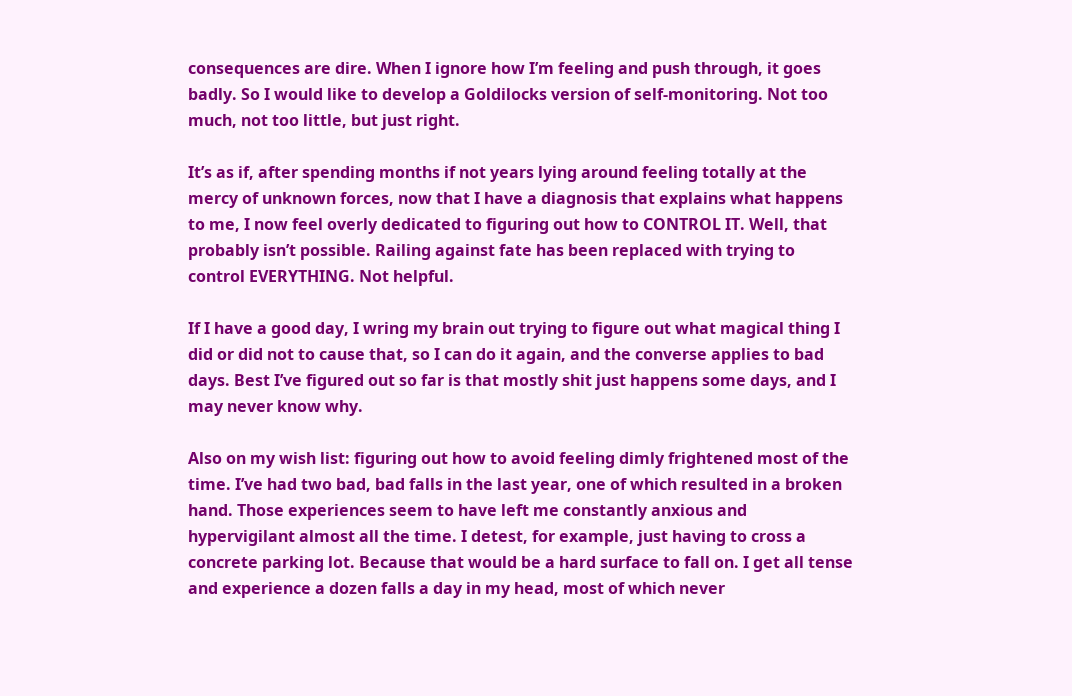consequences are dire. When I ignore how I’m feeling and push through, it goes badly. So I would like to develop a Goldilocks version of self-monitoring. Not too much, not too little, but just right.

It’s as if, after spending months if not years lying around feeling totally at the mercy of unknown forces, now that I have a diagnosis that explains what happens to me, I now feel overly dedicated to figuring out how to CONTROL IT. Well, that probably isn’t possible. Railing against fate has been replaced with trying to control EVERYTHING. Not helpful.

If I have a good day, I wring my brain out trying to figure out what magical thing I did or did not to cause that, so I can do it again, and the converse applies to bad days. Best I’ve figured out so far is that mostly shit just happens some days, and I may never know why.

Also on my wish list: figuring out how to avoid feeling dimly frightened most of the time. I’ve had two bad, bad falls in the last year, one of which resulted in a broken hand. Those experiences seem to have left me constantly anxious and hypervigilant almost all the time. I detest, for example, just having to cross a concrete parking lot. Because that would be a hard surface to fall on. I get all tense and experience a dozen falls a day in my head, most of which never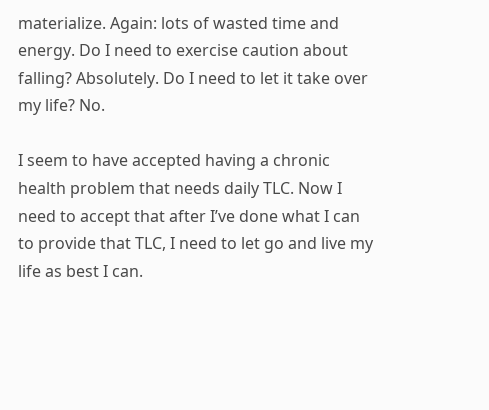materialize. Again: lots of wasted time and energy. Do I need to exercise caution about falling? Absolutely. Do I need to let it take over my life? No.

I seem to have accepted having a chronic health problem that needs daily TLC. Now I need to accept that after I’ve done what I can to provide that TLC, I need to let go and live my life as best I can.